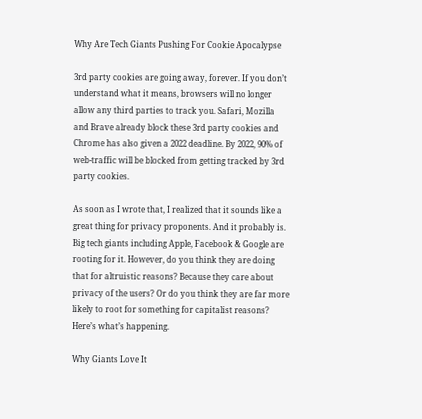Why Are Tech Giants Pushing For Cookie Apocalypse

3rd party cookies are going away, forever. If you don’t understand what it means, browsers will no longer allow any third parties to track you. Safari, Mozilla and Brave already block these 3rd party cookies and Chrome has also given a 2022 deadline. By 2022, 90% of web-traffic will be blocked from getting tracked by 3rd party cookies.

As soon as I wrote that, I realized that it sounds like a great thing for privacy proponents. And it probably is. Big tech giants including Apple, Facebook & Google are rooting for it. However, do you think they are doing that for altruistic reasons? Because they care about privacy of the users? Or do you think they are far more likely to root for something for capitalist reasons? Here’s what’s happening.

Why Giants Love It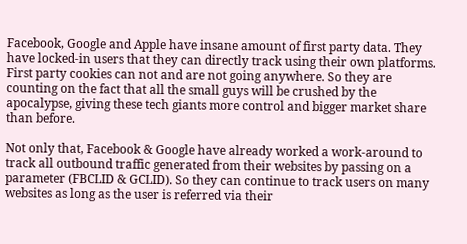Facebook, Google and Apple have insane amount of first party data. They have locked-in users that they can directly track using their own platforms. First party cookies can not and are not going anywhere. So they are counting on the fact that all the small guys will be crushed by the apocalypse, giving these tech giants more control and bigger market share than before.

Not only that, Facebook & Google have already worked a work-around to track all outbound traffic generated from their websites by passing on a parameter (FBCLID & GCLID). So they can continue to track users on many websites as long as the user is referred via their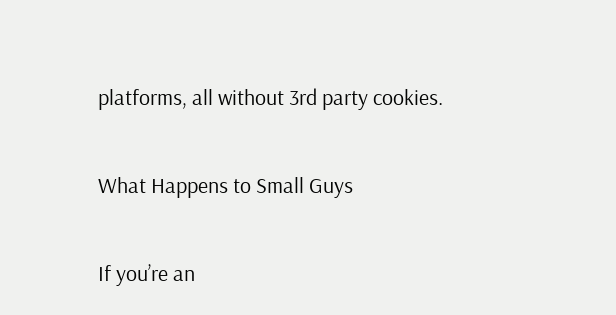platforms, all without 3rd party cookies.

What Happens to Small Guys

If you’re an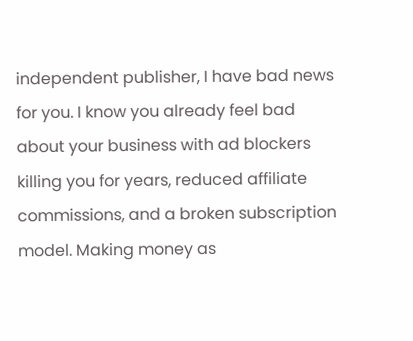independent publisher, I have bad news for you. I know you already feel bad about your business with ad blockers killing you for years, reduced affiliate commissions, and a broken subscription model. Making money as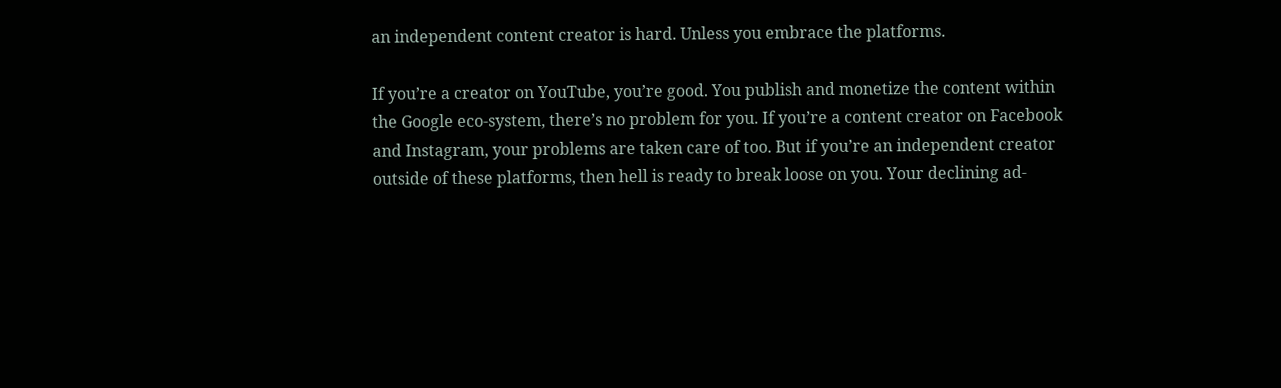an independent content creator is hard. Unless you embrace the platforms.

If you’re a creator on YouTube, you’re good. You publish and monetize the content within the Google eco-system, there’s no problem for you. If you’re a content creator on Facebook and Instagram, your problems are taken care of too. But if you’re an independent creator outside of these platforms, then hell is ready to break loose on you. Your declining ad-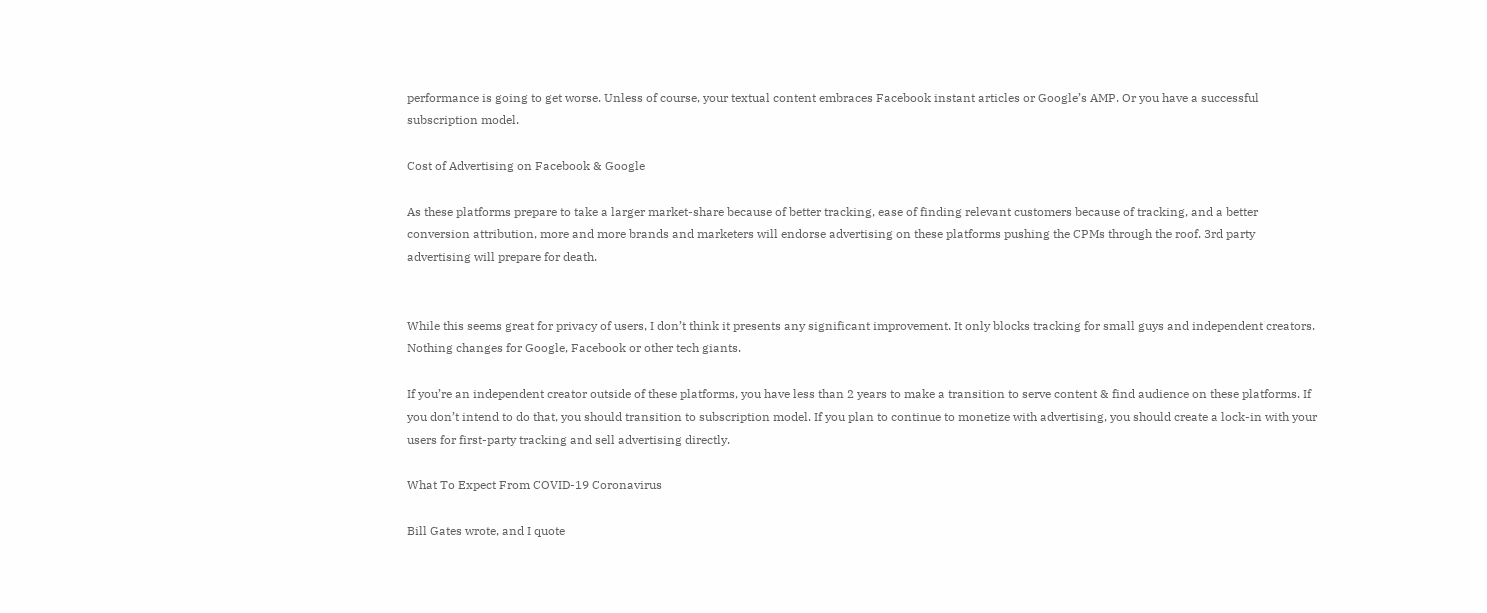performance is going to get worse. Unless of course, your textual content embraces Facebook instant articles or Google’s AMP. Or you have a successful subscription model.

Cost of Advertising on Facebook & Google

As these platforms prepare to take a larger market-share because of better tracking, ease of finding relevant customers because of tracking, and a better conversion attribution, more and more brands and marketers will endorse advertising on these platforms pushing the CPMs through the roof. 3rd party advertising will prepare for death.


While this seems great for privacy of users, I don’t think it presents any significant improvement. It only blocks tracking for small guys and independent creators. Nothing changes for Google, Facebook or other tech giants.

If you’re an independent creator outside of these platforms, you have less than 2 years to make a transition to serve content & find audience on these platforms. If you don’t intend to do that, you should transition to subscription model. If you plan to continue to monetize with advertising, you should create a lock-in with your users for first-party tracking and sell advertising directly.

What To Expect From COVID-19 Coronavirus

Bill Gates wrote, and I quote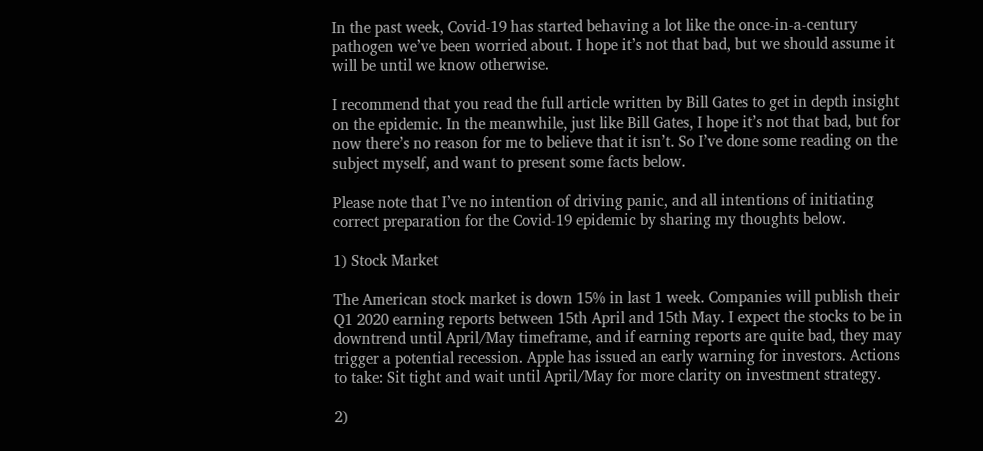In the past week, Covid-19 has started behaving a lot like the once-in-a-century pathogen we’ve been worried about. I hope it’s not that bad, but we should assume it will be until we know otherwise.

I recommend that you read the full article written by Bill Gates to get in depth insight on the epidemic. In the meanwhile, just like Bill Gates, I hope it’s not that bad, but for now there’s no reason for me to believe that it isn’t. So I’ve done some reading on the subject myself, and want to present some facts below.

Please note that I’ve no intention of driving panic, and all intentions of initiating correct preparation for the Covid-19 epidemic by sharing my thoughts below.

1) Stock Market

The American stock market is down 15% in last 1 week. Companies will publish their Q1 2020 earning reports between 15th April and 15th May. I expect the stocks to be in downtrend until April/May timeframe, and if earning reports are quite bad, they may trigger a potential recession. Apple has issued an early warning for investors. Actions to take: Sit tight and wait until April/May for more clarity on investment strategy.

2)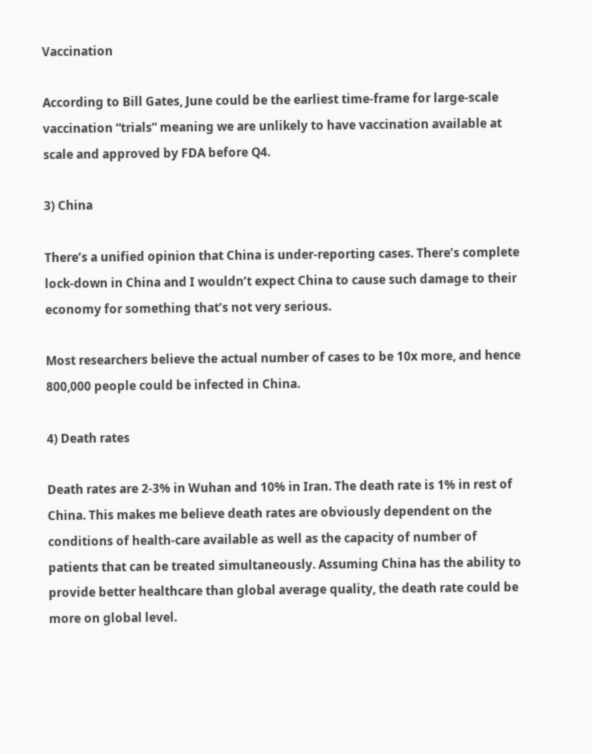Vaccination

According to Bill Gates, June could be the earliest time-frame for large-scale vaccination “trials” meaning we are unlikely to have vaccination available at scale and approved by FDA before Q4.

3) China

There’s a unified opinion that China is under-reporting cases. There’s complete lock-down in China and I wouldn’t expect China to cause such damage to their economy for something that’s not very serious.

Most researchers believe the actual number of cases to be 10x more, and hence 800,000 people could be infected in China.

4) Death rates

Death rates are 2-3% in Wuhan and 10% in Iran. The death rate is 1% in rest of China. This makes me believe death rates are obviously dependent on the conditions of health-care available as well as the capacity of number of patients that can be treated simultaneously. Assuming China has the ability to provide better healthcare than global average quality, the death rate could be more on global level.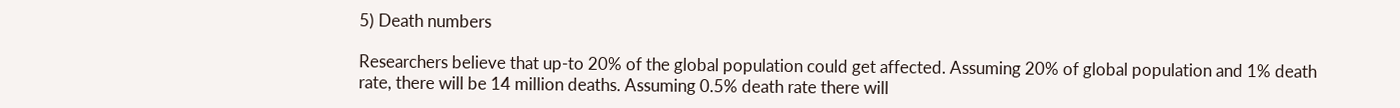5) Death numbers

Researchers believe that up-to 20% of the global population could get affected. Assuming 20% of global population and 1% death rate, there will be 14 million deaths. Assuming 0.5% death rate there will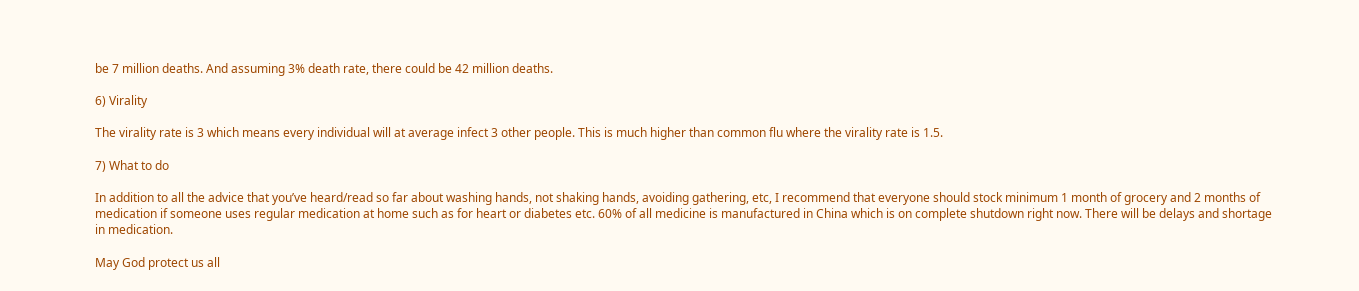be 7 million deaths. And assuming 3% death rate, there could be 42 million deaths.

6) Virality

The virality rate is 3 which means every individual will at average infect 3 other people. This is much higher than common flu where the virality rate is 1.5.

7) What to do

In addition to all the advice that you’ve heard/read so far about washing hands, not shaking hands, avoiding gathering, etc, I recommend that everyone should stock minimum 1 month of grocery and 2 months of medication if someone uses regular medication at home such as for heart or diabetes etc. 60% of all medicine is manufactured in China which is on complete shutdown right now. There will be delays and shortage in medication.

May God protect us all